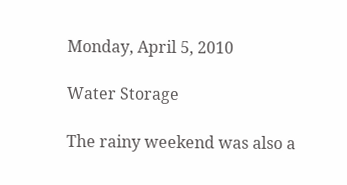Monday, April 5, 2010

Water Storage

The rainy weekend was also a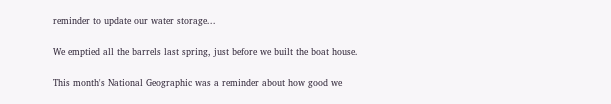reminder to update our water storage...

We emptied all the barrels last spring, just before we built the boat house.

This month's National Geographic was a reminder about how good we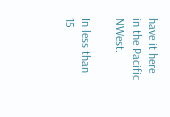have it here in the Pacific NWest.

In less than 15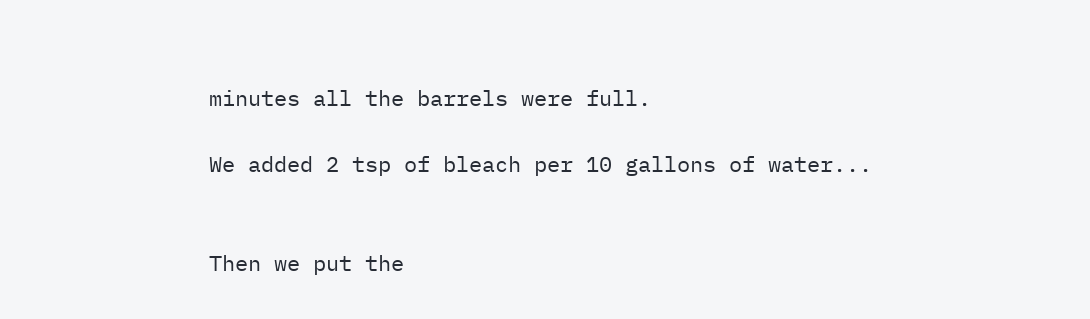minutes all the barrels were full.

We added 2 tsp of bleach per 10 gallons of water...


Then we put the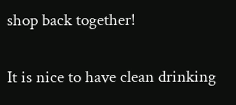shop back together!

It is nice to have clean drinking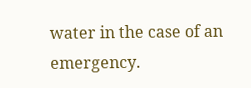water in the case of an emergency.